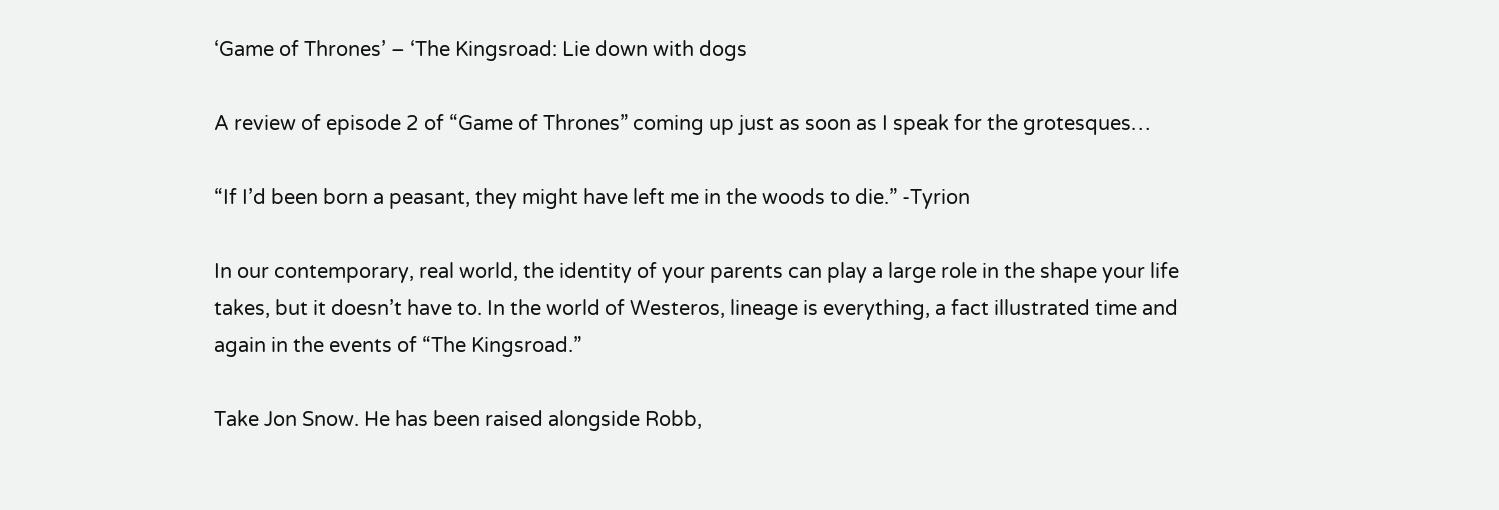‘Game of Thrones’ – ‘The Kingsroad: Lie down with dogs

A review of episode 2 of “Game of Thrones” coming up just as soon as I speak for the grotesques…

“If I’d been born a peasant, they might have left me in the woods to die.” -Tyrion

In our contemporary, real world, the identity of your parents can play a large role in the shape your life takes, but it doesn’t have to. In the world of Westeros, lineage is everything, a fact illustrated time and again in the events of “The Kingsroad.”

Take Jon Snow. He has been raised alongside Robb,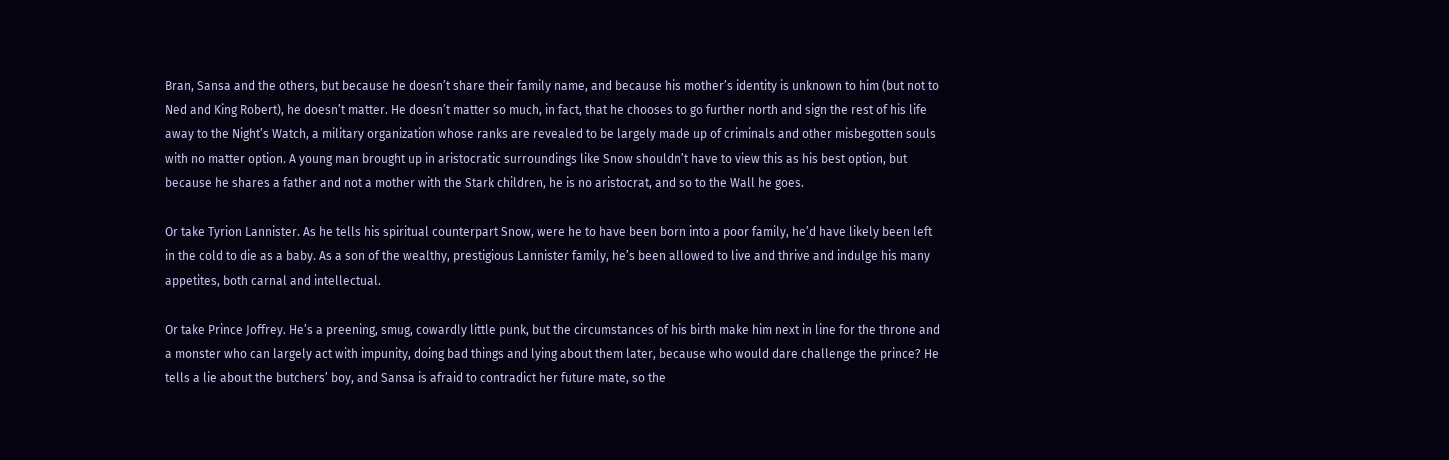Bran, Sansa and the others, but because he doesn’t share their family name, and because his mother’s identity is unknown to him (but not to Ned and King Robert), he doesn’t matter. He doesn’t matter so much, in fact, that he chooses to go further north and sign the rest of his life away to the Night’s Watch, a military organization whose ranks are revealed to be largely made up of criminals and other misbegotten souls with no matter option. A young man brought up in aristocratic surroundings like Snow shouldn’t have to view this as his best option, but because he shares a father and not a mother with the Stark children, he is no aristocrat, and so to the Wall he goes.

Or take Tyrion Lannister. As he tells his spiritual counterpart Snow, were he to have been born into a poor family, he’d have likely been left in the cold to die as a baby. As a son of the wealthy, prestigious Lannister family, he’s been allowed to live and thrive and indulge his many appetites, both carnal and intellectual.

Or take Prince Joffrey. He’s a preening, smug, cowardly little punk, but the circumstances of his birth make him next in line for the throne and a monster who can largely act with impunity, doing bad things and lying about them later, because who would dare challenge the prince? He tells a lie about the butchers’ boy, and Sansa is afraid to contradict her future mate, so the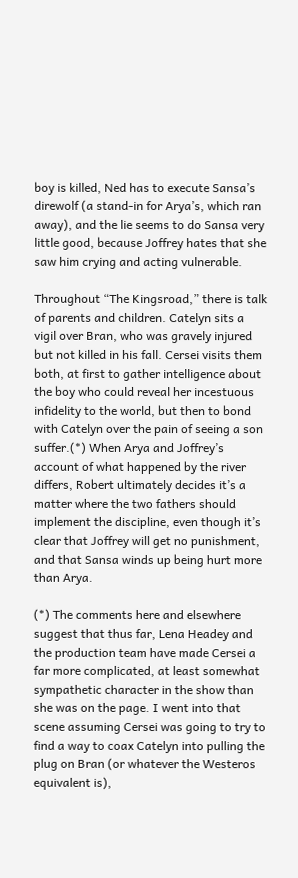boy is killed, Ned has to execute Sansa’s direwolf (a stand-in for Arya’s, which ran away), and the lie seems to do Sansa very little good, because Joffrey hates that she saw him crying and acting vulnerable.

Throughout “The Kingsroad,” there is talk of parents and children. Catelyn sits a vigil over Bran, who was gravely injured but not killed in his fall. Cersei visits them both, at first to gather intelligence about the boy who could reveal her incestuous infidelity to the world, but then to bond with Catelyn over the pain of seeing a son suffer.(*) When Arya and Joffrey’s account of what happened by the river differs, Robert ultimately decides it’s a matter where the two fathers should implement the discipline, even though it’s clear that Joffrey will get no punishment, and that Sansa winds up being hurt more than Arya.

(*) The comments here and elsewhere suggest that thus far, Lena Headey and the production team have made Cersei a far more complicated, at least somewhat sympathetic character in the show than she was on the page. I went into that scene assuming Cersei was going to try to find a way to coax Catelyn into pulling the plug on Bran (or whatever the Westeros equivalent is),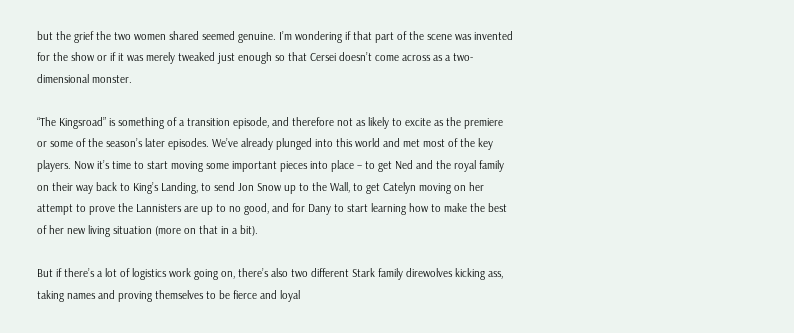but the grief the two women shared seemed genuine. I’m wondering if that part of the scene was invented for the show or if it was merely tweaked just enough so that Cersei doesn’t come across as a two-dimensional monster.

“The Kingsroad” is something of a transition episode, and therefore not as likely to excite as the premiere or some of the season’s later episodes. We’ve already plunged into this world and met most of the key players. Now it’s time to start moving some important pieces into place – to get Ned and the royal family on their way back to King’s Landing, to send Jon Snow up to the Wall, to get Catelyn moving on her attempt to prove the Lannisters are up to no good, and for Dany to start learning how to make the best of her new living situation (more on that in a bit).

But if there’s a lot of logistics work going on, there’s also two different Stark family direwolves kicking ass, taking names and proving themselves to be fierce and loyal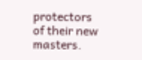protectors of their new masters.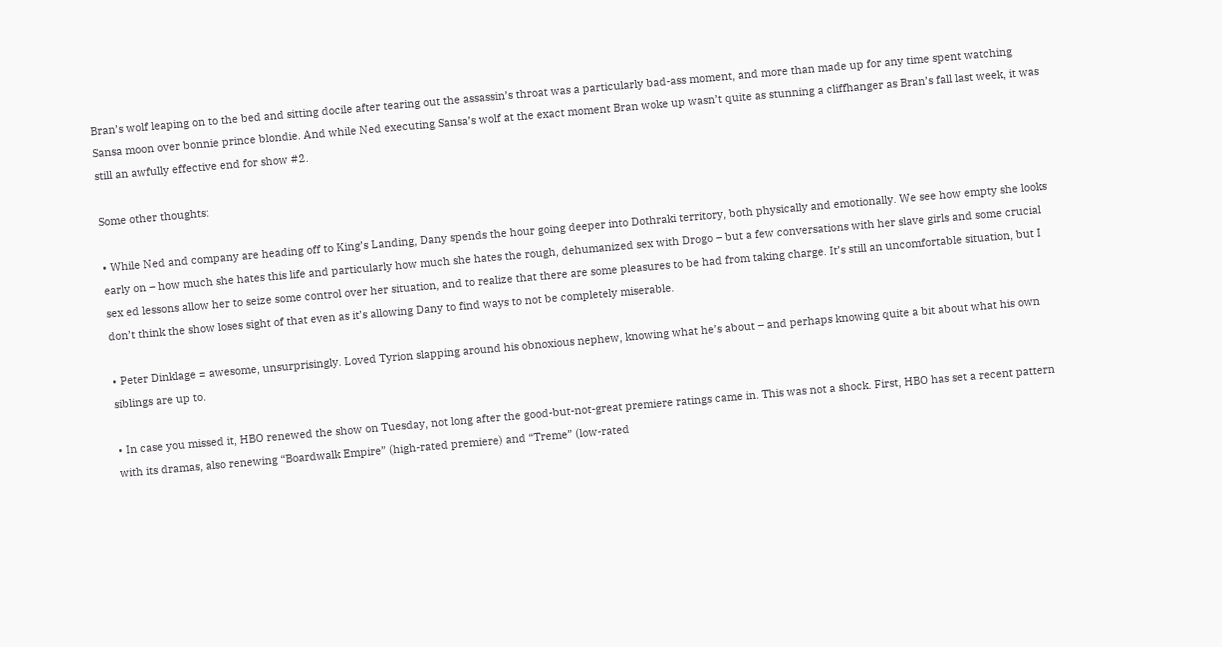Bran’s wolf leaping on to the bed and sitting docile after tearing out the assassin’s throat was a particularly bad-ass moment, and more than made up for any time spent watching Sansa moon over bonnie prince blondie. And while Ned executing Sansa’s wolf at the exact moment Bran woke up wasn’t quite as stunning a cliffhanger as Bran’s fall last week, it was still an awfully effective end for show #2.

Some other thoughts:

• While Ned and company are heading off to King’s Landing, Dany spends the hour going deeper into Dothraki territory, both physically and emotionally. We see how empty she looks early on – how much she hates this life and particularly how much she hates the rough, dehumanized sex with Drogo – but a few conversations with her slave girls and some crucial sex ed lessons allow her to seize some control over her situation, and to realize that there are some pleasures to be had from taking charge. It’s still an uncomfortable situation, but I don’t think the show loses sight of that even as it’s allowing Dany to find ways to not be completely miserable.

• Peter Dinklage = awesome, unsurprisingly. Loved Tyrion slapping around his obnoxious nephew, knowing what he’s about – and perhaps knowing quite a bit about what his own siblings are up to.

• In case you missed it, HBO renewed the show on Tuesday, not long after the good-but-not-great premiere ratings came in. This was not a shock. First, HBO has set a recent pattern with its dramas, also renewing “Boardwalk Empire” (high-rated premiere) and “Treme” (low-rated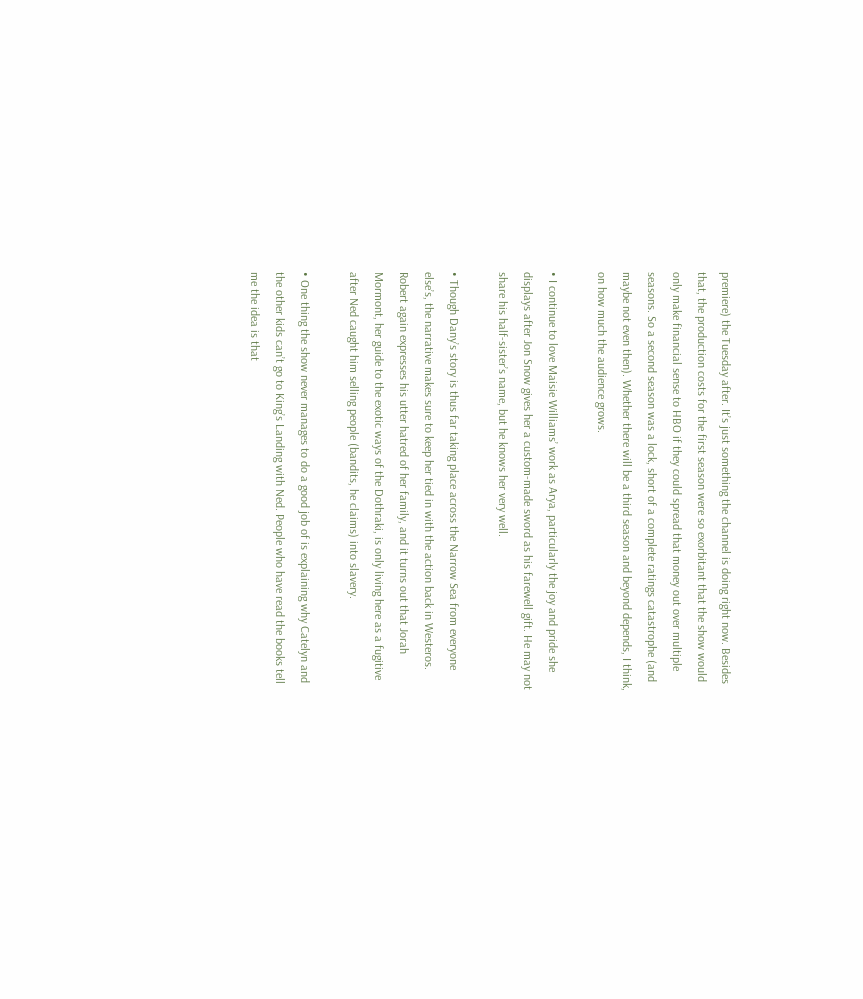premiere) the Tuesday after. It’s just something the channel is doing right now. Besides that, the production costs for the first season were so exorbitant that the show would only make financial sense to HBO if they could spread that money out over multiple seasons. So a second season was a lock, short of a complete ratings catastrophe (and maybe not even then). Whether there will be a third season and beyond depends, I think, on how much the audience grows.

• I continue to love Maisie Williams’ work as Arya, particularly the joy and pride she displays after Jon Snow gives her a custom-made sword as his farewell gift. He may not share his half-sister’s name, but he knows her very well.

• Though Dany’s story is thus far taking place across the Narrow Sea from everyone else’s, the narrative makes sure to keep her tied in with the action back in Westeros. Robert again expresses his utter hatred of her family, and it turns out that Jorah Mormont, her guide to the exotic ways of the Dothraki, is only living here as a fugitive after Ned caught him selling people (bandits, he claims) into slavery.

• One thing the show never manages to do a good job of is explaining why Catelyn and the other kids can’t go to King’s Landing with Ned. People who have read the books tell me the idea is that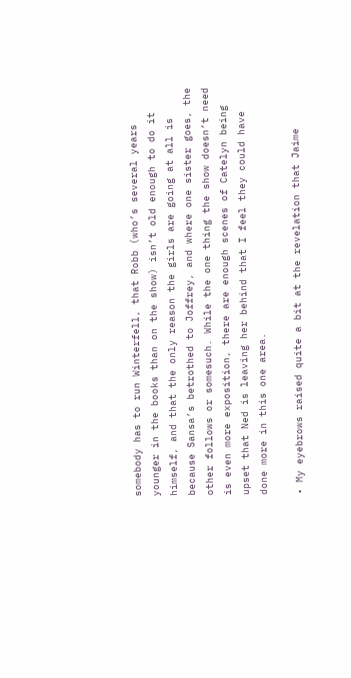somebody has to run Winterfell, that Robb (who’s several years younger in the books than on the show) isn’t old enough to do it himself, and that the only reason the girls are going at all is because Sansa’s betrothed to Joffrey, and where one sister goes, the other follows or somesuch. While the one thing the show doesn’t need is even more exposition, there are enough scenes of Catelyn being upset that Ned is leaving her behind that I feel they could have done more in this one area.

• My eyebrows raised quite a bit at the revelation that Jaime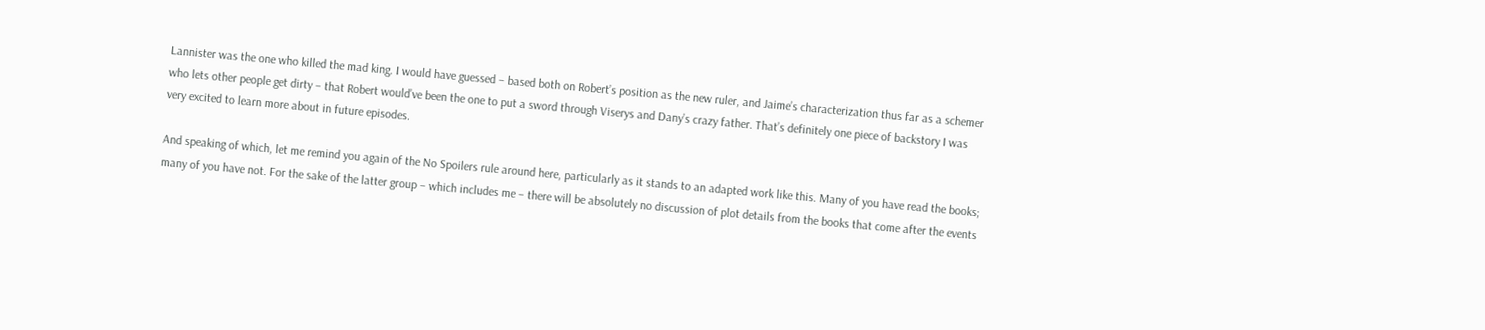Lannister was the one who killed the mad king. I would have guessed – based both on Robert’s position as the new ruler, and Jaime’s characterization thus far as a schemer who lets other people get dirty – that Robert would’ve been the one to put a sword through Viserys and Dany’s crazy father. That’s definitely one piece of backstory I was very excited to learn more about in future episodes.

And speaking of which, let me remind you again of the No Spoilers rule around here, particularly as it stands to an adapted work like this. Many of you have read the books; many of you have not. For the sake of the latter group – which includes me – there will be absolutely no discussion of plot details from the books that come after the events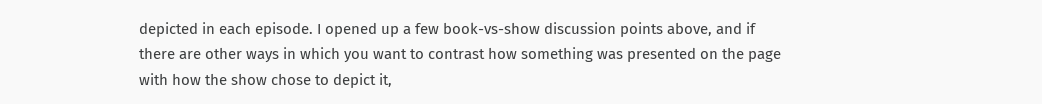depicted in each episode. I opened up a few book-vs-show discussion points above, and if there are other ways in which you want to contrast how something was presented on the page with how the show chose to depict it,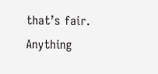that’s fair. Anything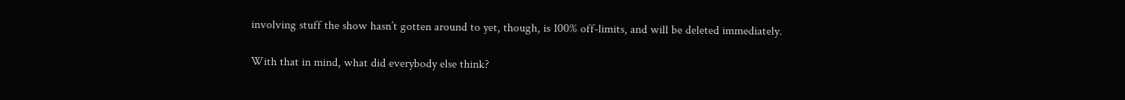involving stuff the show hasn’t gotten around to yet, though, is 100% off-limits, and will be deleted immediately.

With that in mind, what did everybody else think?